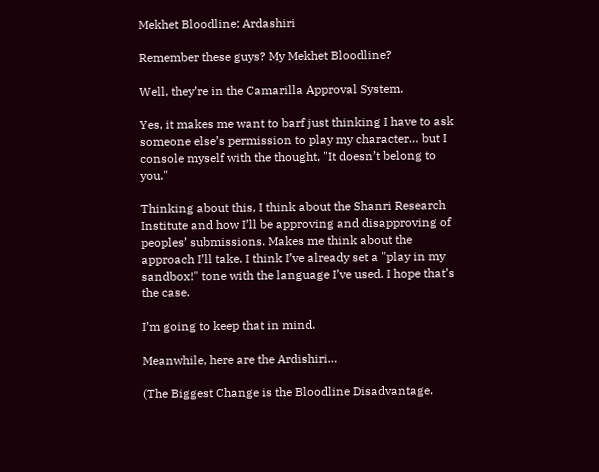Mekhet Bloodline: Ardashiri

Remember these guys? My Mekhet Bloodline?

Well, they’re in the Camarilla Approval System.

Yes, it makes me want to barf just thinking I have to ask someone else’s permission to play my character… but I console myself with the thought, "It doesn’t belong to you."

Thinking about this, I think about the Shanri Research Institute and how I’ll be approving and disapproving of peoples’ submissions. Makes me think about the approach I’ll take. I think I’ve already set a "play in my sandbox!" tone with the language I’ve used. I hope that’s the case.

I’m going to keep that in mind.

Meanwhile, here are the Ardishiri…

(The Biggest Change is the Bloodline Disadvantage.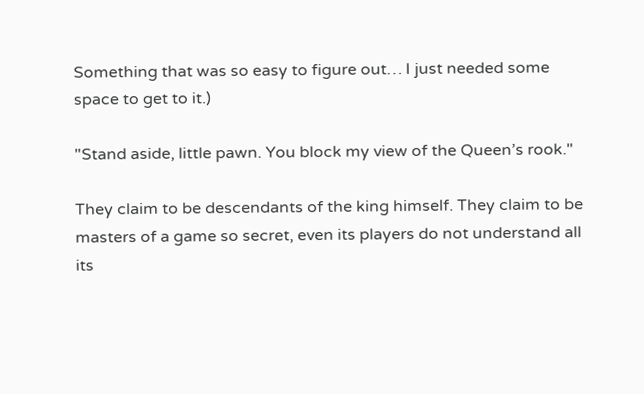Something that was so easy to figure out… I just needed some space to get to it.)

"Stand aside, little pawn. You block my view of the Queen’s rook."

They claim to be descendants of the king himself. They claim to be masters of a game so secret, even its players do not understand all its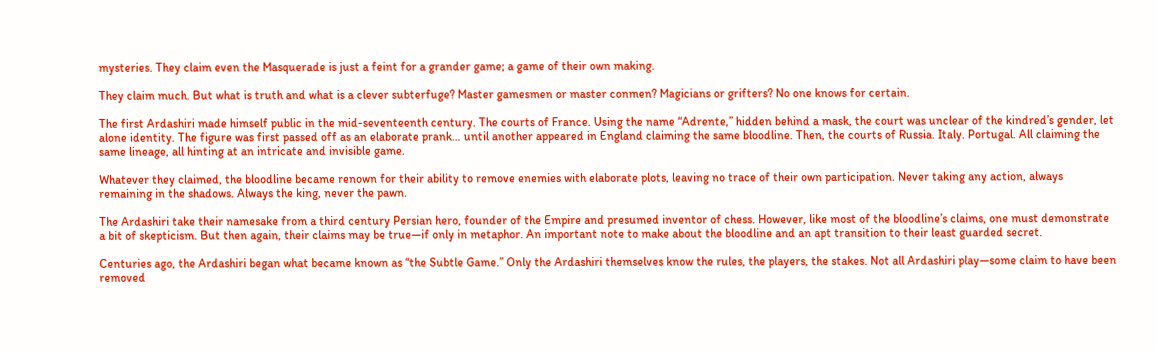mysteries. They claim even the Masquerade is just a feint for a grander game; a game of their own making.

They claim much. But what is truth and what is a clever subterfuge? Master gamesmen or master conmen? Magicians or grifters? No one knows for certain.

The first Ardashiri made himself public in the mid-seventeenth century. The courts of France. Using the name “Adrente,” hidden behind a mask, the court was unclear of the kindred’s gender, let alone identity. The figure was first passed off as an elaborate prank… until another appeared in England claiming the same bloodline. Then, the courts of Russia. Italy. Portugal. All claiming the same lineage, all hinting at an intricate and invisible game.

Whatever they claimed, the bloodline became renown for their ability to remove enemies with elaborate plots, leaving no trace of their own participation. Never taking any action, always remaining in the shadows. Always the king, never the pawn.

The Ardashiri take their namesake from a third century Persian hero, founder of the Empire and presumed inventor of chess. However, like most of the bloodline’s claims, one must demonstrate a bit of skepticism. But then again, their claims may be true—if only in metaphor. An important note to make about the bloodline and an apt transition to their least guarded secret.

Centuries ago, the Ardashiri began what became known as “the Subtle Game.” Only the Ardashiri themselves know the rules, the players, the stakes. Not all Ardashiri play—some claim to have been removed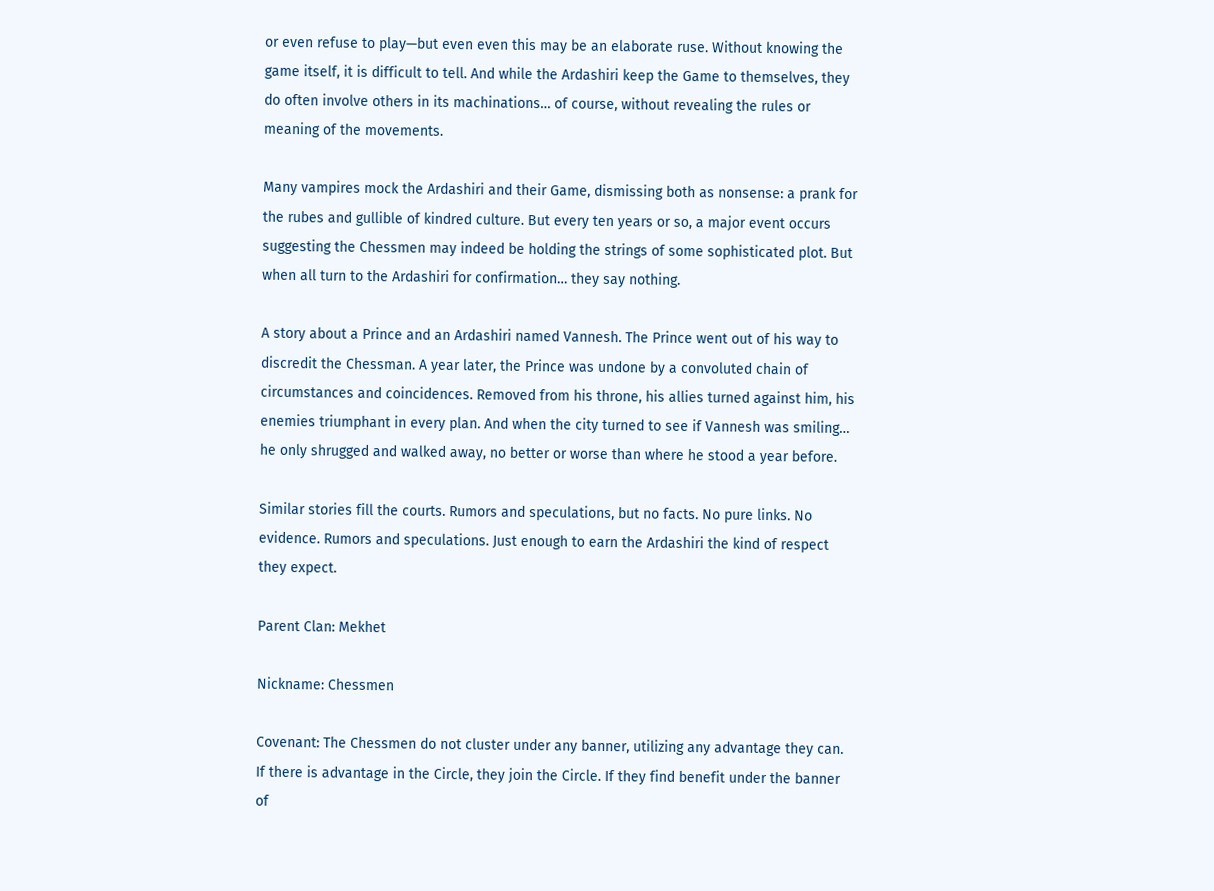or even refuse to play—but even even this may be an elaborate ruse. Without knowing the game itself, it is difficult to tell. And while the Ardashiri keep the Game to themselves, they do often involve others in its machinations… of course, without revealing the rules or meaning of the movements.

Many vampires mock the Ardashiri and their Game, dismissing both as nonsense: a prank for the rubes and gullible of kindred culture. But every ten years or so, a major event occurs suggesting the Chessmen may indeed be holding the strings of some sophisticated plot. But when all turn to the Ardashiri for confirmation… they say nothing.

A story about a Prince and an Ardashiri named Vannesh. The Prince went out of his way to discredit the Chessman. A year later, the Prince was undone by a convoluted chain of circumstances and coincidences. Removed from his throne, his allies turned against him, his enemies triumphant in every plan. And when the city turned to see if Vannesh was smiling… he only shrugged and walked away, no better or worse than where he stood a year before.

Similar stories fill the courts. Rumors and speculations, but no facts. No pure links. No evidence. Rumors and speculations. Just enough to earn the Ardashiri the kind of respect they expect.

Parent Clan: Mekhet

Nickname: Chessmen

Covenant: The Chessmen do not cluster under any banner, utilizing any advantage they can. If there is advantage in the Circle, they join the Circle. If they find benefit under the banner of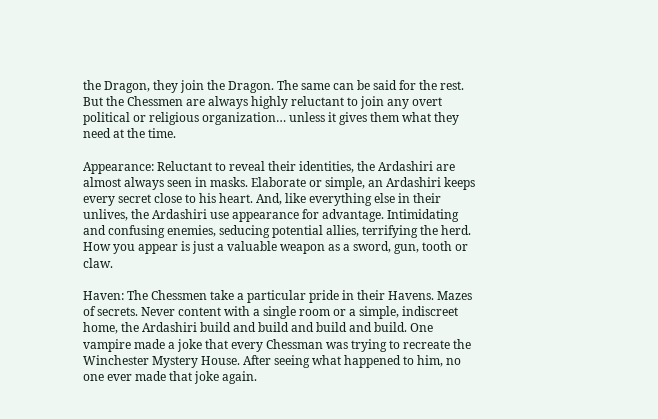the Dragon, they join the Dragon. The same can be said for the rest. But the Chessmen are always highly reluctant to join any overt political or religious organization… unless it gives them what they need at the time.

Appearance: Reluctant to reveal their identities, the Ardashiri are almost always seen in masks. Elaborate or simple, an Ardashiri keeps every secret close to his heart. And, like everything else in their unlives, the Ardashiri use appearance for advantage. Intimidating and confusing enemies, seducing potential allies, terrifying the herd. How you appear is just a valuable weapon as a sword, gun, tooth or claw.

Haven: The Chessmen take a particular pride in their Havens. Mazes of secrets. Never content with a single room or a simple, indiscreet home, the Ardashiri build and build and build and build. One vampire made a joke that every Chessman was trying to recreate the Winchester Mystery House. After seeing what happened to him, no one ever made that joke again.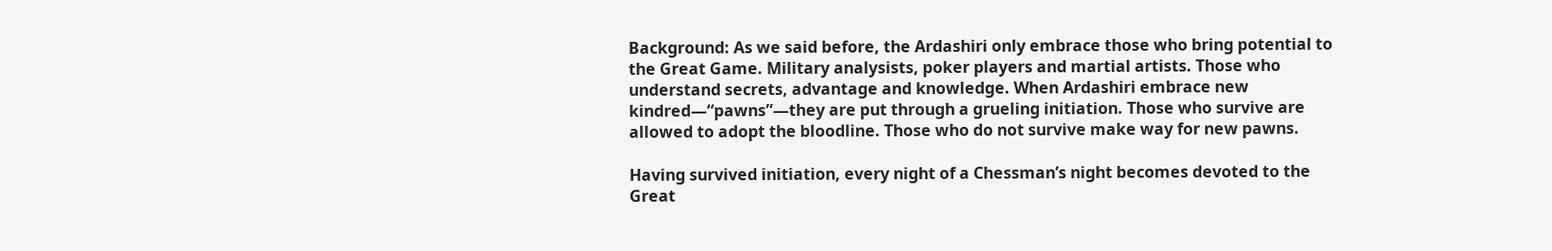Background: As we said before, the Ardashiri only embrace those who bring potential to the Great Game. Military analysists, poker players and martial artists. Those who understand secrets, advantage and knowledge. When Ardashiri embrace new kindred—“pawns”—they are put through a grueling initiation. Those who survive are allowed to adopt the bloodline. Those who do not survive make way for new pawns.

Having survived initiation, every night of a Chessman’s night becomes devoted to the Great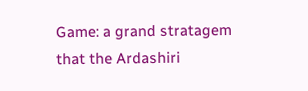Game: a grand stratagem that the Ardashiri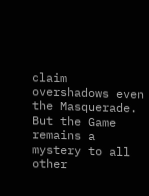claim overshadows even the Masquerade. But the Game remains a mystery to all other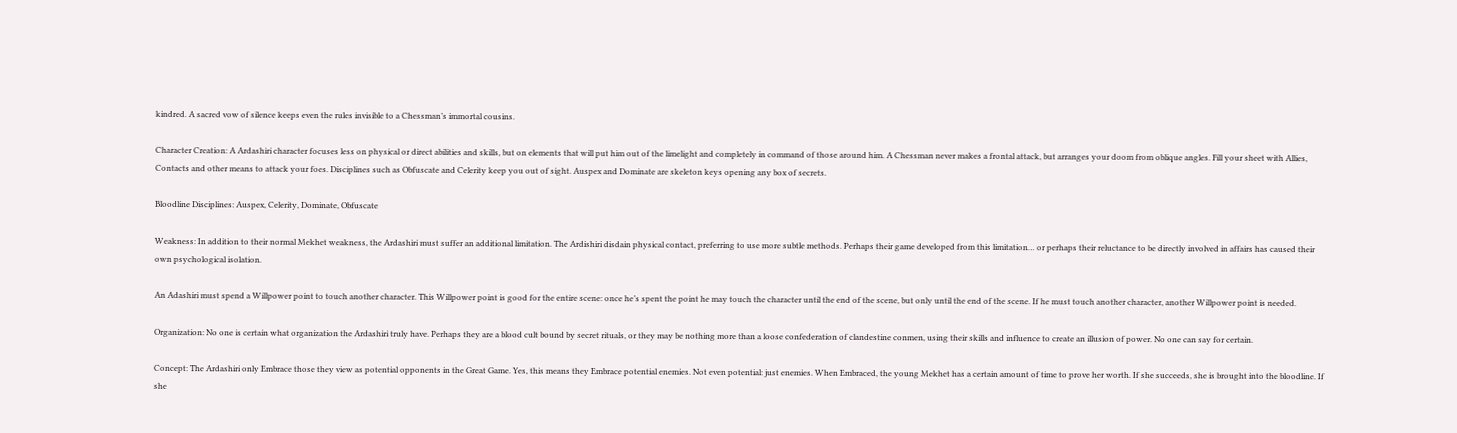kindred. A sacred vow of silence keeps even the rules invisible to a Chessman’s immortal cousins.

Character Creation: A Ardashiri character focuses less on physical or direct abilities and skills, but on elements that will put him out of the limelight and completely in command of those around him. A Chessman never makes a frontal attack, but arranges your doom from oblique angles. Fill your sheet with Allies, Contacts and other means to attack your foes. Disciplines such as Obfuscate and Celerity keep you out of sight. Auspex and Dominate are skeleton keys opening any box of secrets.

Bloodline Disciplines: Auspex, Celerity, Dominate, Obfuscate

Weakness: In addition to their normal Mekhet weakness, the Ardashiri must suffer an additional limitation. The Ardishiri disdain physical contact, preferring to use more subtle methods. Perhaps their game developed from this limitation… or perhaps their reluctance to be directly involved in affairs has caused their own psychological isolation.

An Adashiri must spend a Willpower point to touch another character. This Willpower point is good for the entire scene: once he’s spent the point he may touch the character until the end of the scene, but only until the end of the scene. If he must touch another character, another Willpower point is needed.

Organization: No one is certain what organization the Ardashiri truly have. Perhaps they are a blood cult bound by secret rituals, or they may be nothing more than a loose confederation of clandestine conmen, using their skills and influence to create an illusion of power. No one can say for certain.

Concept: The Ardashiri only Embrace those they view as potential opponents in the Great Game. Yes, this means they Embrace potential enemies. Not even potential: just enemies. When Embraced, the young Mekhet has a certain amount of time to prove her worth. If she succeeds, she is brought into the bloodline. If she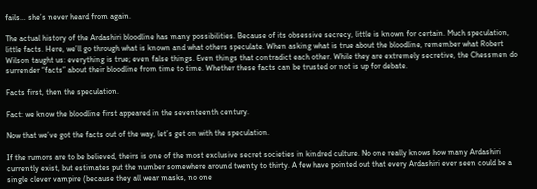fails… she’s never heard from again.

The actual history of the Ardashiri bloodline has many possibilities. Because of its obsessive secrecy, little is known for certain. Much speculation, little facts. Here, we’ll go through what is known and what others speculate. When asking what is true about the bloodline, remember what Robert Wilson taught us: everything is true; even false things. Even things that contradict each other. While they are extremely secretive, the Chessmen do surrender “facts” about their bloodline from time to time. Whether these facts can be trusted or not is up for debate.

Facts first, then the speculation.

Fact: we know the bloodline first appeared in the seventeenth century.

Now that we’ve got the facts out of the way, let’s get on with the speculation.

If the rumors are to be believed, theirs is one of the most exclusive secret societies in kindred culture. No one really knows how many Ardashiri currently exist, but estimates put the number somewhere around twenty to thirty. A few have pointed out that every Ardashiri ever seen could be a single clever vampire (because they all wear masks, no one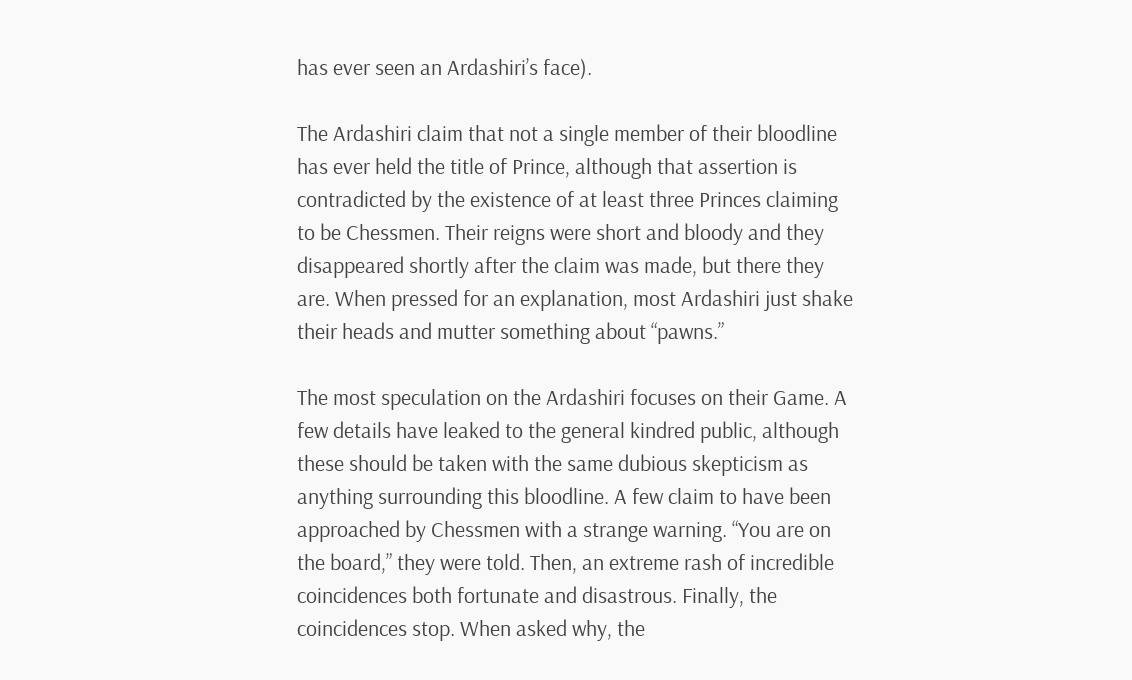has ever seen an Ardashiri’s face).

The Ardashiri claim that not a single member of their bloodline has ever held the title of Prince, although that assertion is contradicted by the existence of at least three Princes claiming to be Chessmen. Their reigns were short and bloody and they disappeared shortly after the claim was made, but there they are. When pressed for an explanation, most Ardashiri just shake their heads and mutter something about “pawns.”

The most speculation on the Ardashiri focuses on their Game. A few details have leaked to the general kindred public, although these should be taken with the same dubious skepticism as anything surrounding this bloodline. A few claim to have been approached by Chessmen with a strange warning. “You are on the board,” they were told. Then, an extreme rash of incredible coincidences both fortunate and disastrous. Finally, the coincidences stop. When asked why, the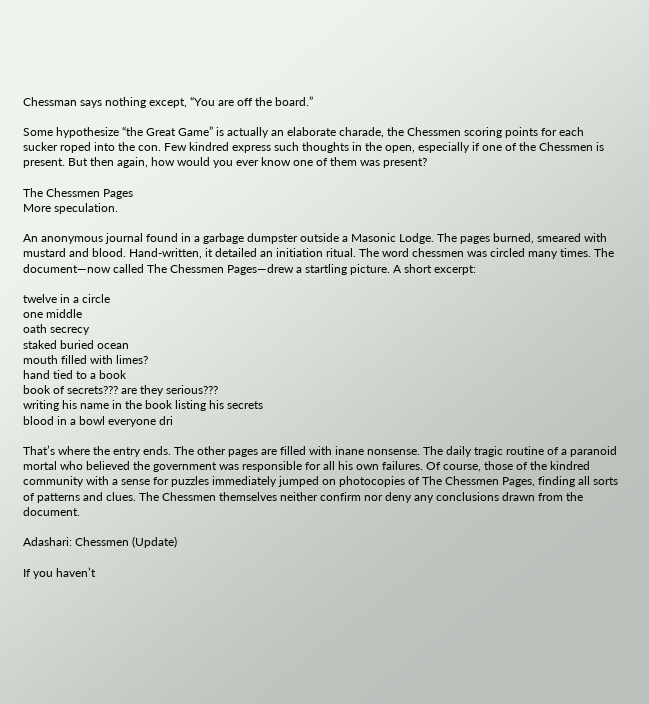Chessman says nothing except, “You are off the board.”

Some hypothesize “the Great Game” is actually an elaborate charade, the Chessmen scoring points for each sucker roped into the con. Few kindred express such thoughts in the open, especially if one of the Chessmen is present. But then again, how would you ever know one of them was present?

The Chessmen Pages
More speculation.

An anonymous journal found in a garbage dumpster outside a Masonic Lodge. The pages burned, smeared with mustard and blood. Hand-written, it detailed an initiation ritual. The word chessmen was circled many times. The document—now called The Chessmen Pages—drew a startling picture. A short excerpt:

twelve in a circle
one middle
oath secrecy
staked buried ocean
mouth filled with limes?
hand tied to a book
book of secrets??? are they serious???
writing his name in the book listing his secrets
blood in a bowl everyone dri

That’s where the entry ends. The other pages are filled with inane nonsense. The daily tragic routine of a paranoid mortal who believed the government was responsible for all his own failures. Of course, those of the kindred community with a sense for puzzles immediately jumped on photocopies of The Chessmen Pages, finding all sorts of patterns and clues. The Chessmen themselves neither confirm nor deny any conclusions drawn from the document.

Adashari: Chessmen (Update)

If you haven’t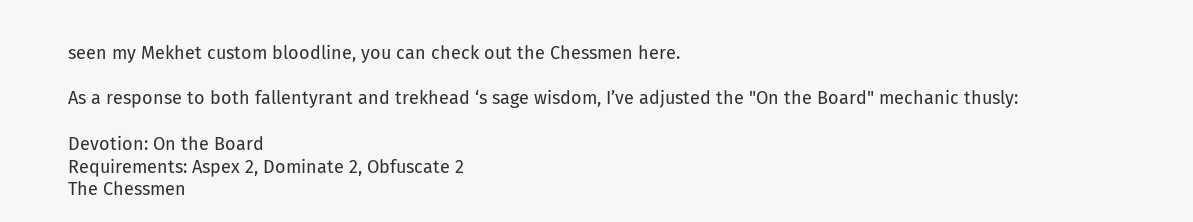seen my Mekhet custom bloodline, you can check out the Chessmen here.

As a response to both fallentyrant and trekhead ‘s sage wisdom, I’ve adjusted the "On the Board" mechanic thusly:

Devotion: On the Board
Requirements: Aspex 2, Dominate 2, Obfuscate 2
The Chessmen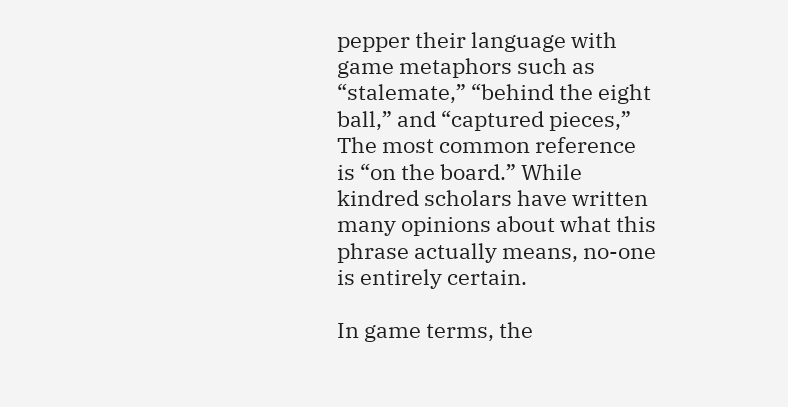pepper their language with game metaphors such as “stalemate,” “behind the eight ball,” and “captured pieces,” The most common reference is “on the board.” While kindred scholars have written many opinions about what this phrase actually means, no-one is entirely certain.

In game terms, the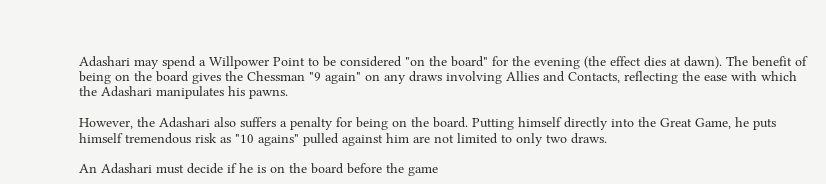Adashari may spend a Willpower Point to be considered "on the board" for the evening (the effect dies at dawn). The benefit of being on the board gives the Chessman "9 again" on any draws involving Allies and Contacts, reflecting the ease with which the Adashari manipulates his pawns.

However, the Adashari also suffers a penalty for being on the board. Putting himself directly into the Great Game, he puts himself tremendous risk as "10 agains" pulled against him are not limited to only two draws.

An Adashari must decide if he is on the board before the game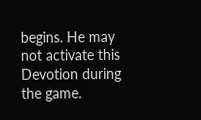begins. He may not activate this Devotion during the game.